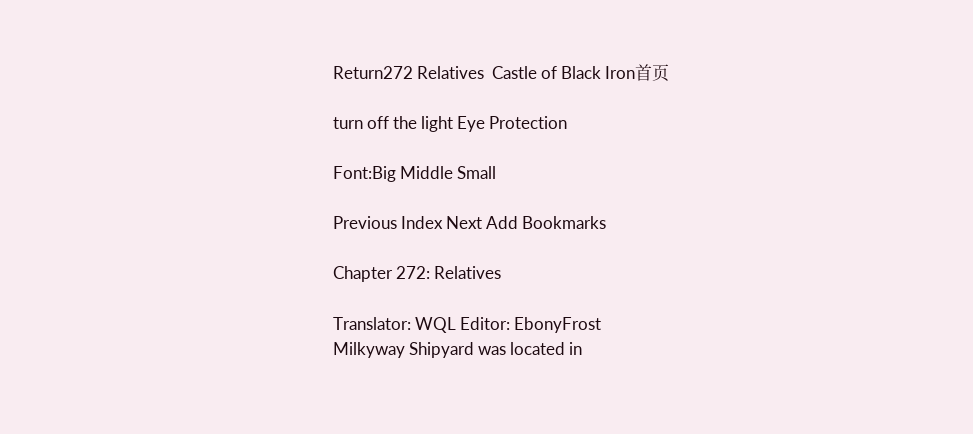Return272 Relatives  Castle of Black Iron首页

turn off the light Eye Protection

Font:Big Middle Small

Previous Index Next Add Bookmarks

Chapter 272: Relatives

Translator: WQL Editor: EbonyFrost
Milkyway Shipyard was located in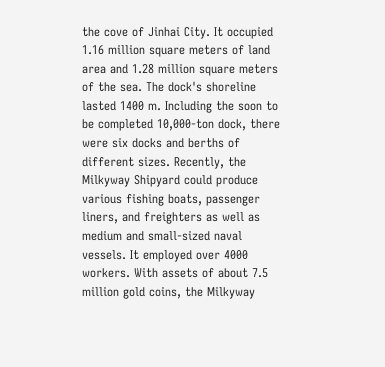the cove of Jinhai City. It occupied 1.16 million square meters of land area and 1.28 million square meters of the sea. The dock's shoreline lasted 1400 m. Including the soon to be completed 10,000-ton dock, there were six docks and berths of different sizes. Recently, the Milkyway Shipyard could produce various fishing boats, passenger liners, and freighters as well as medium and small-sized naval vessels. It employed over 4000 workers. With assets of about 7.5 million gold coins, the Milkyway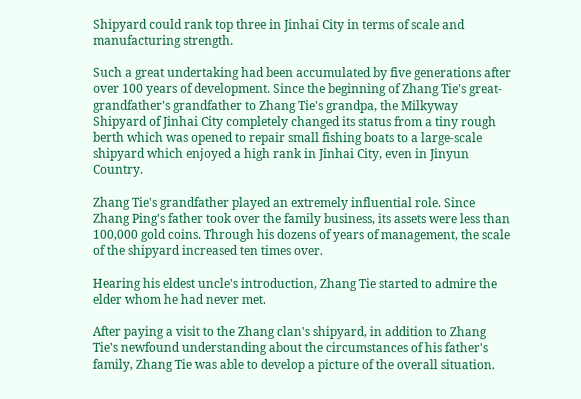Shipyard could rank top three in Jinhai City in terms of scale and manufacturing strength.

Such a great undertaking had been accumulated by five generations after over 100 years of development. Since the beginning of Zhang Tie's great-grandfather's grandfather to Zhang Tie's grandpa, the Milkyway Shipyard of Jinhai City completely changed its status from a tiny rough berth which was opened to repair small fishing boats to a large-scale shipyard which enjoyed a high rank in Jinhai City, even in Jinyun Country.

Zhang Tie's grandfather played an extremely influential role. Since Zhang Ping's father took over the family business, its assets were less than 100,000 gold coins. Through his dozens of years of management, the scale of the shipyard increased ten times over.

Hearing his eldest uncle's introduction, Zhang Tie started to admire the elder whom he had never met.

After paying a visit to the Zhang clan's shipyard, in addition to Zhang Tie's newfound understanding about the circumstances of his father's family, Zhang Tie was able to develop a picture of the overall situation.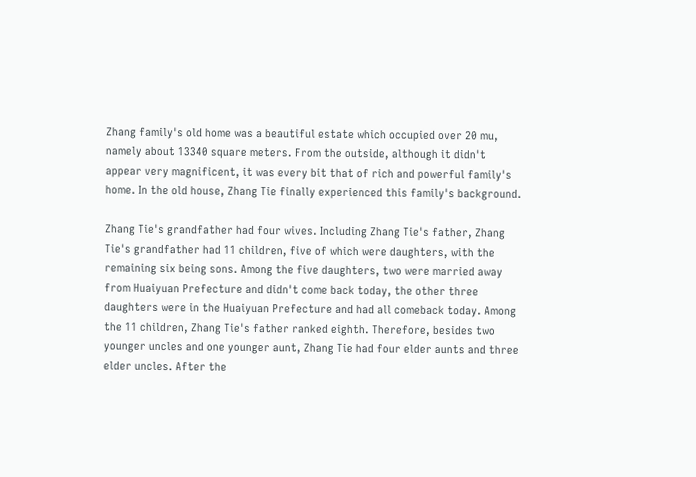Zhang family's old home was a beautiful estate which occupied over 20 mu, namely about 13340 square meters. From the outside, although it didn't appear very magnificent, it was every bit that of rich and powerful family's home. In the old house, Zhang Tie finally experienced this family's background.

Zhang Tie's grandfather had four wives. Including Zhang Tie's father, Zhang Tie's grandfather had 11 children, five of which were daughters, with the remaining six being sons. Among the five daughters, two were married away from Huaiyuan Prefecture and didn't come back today, the other three daughters were in the Huaiyuan Prefecture and had all comeback today. Among the 11 children, Zhang Tie's father ranked eighth. Therefore, besides two younger uncles and one younger aunt, Zhang Tie had four elder aunts and three elder uncles. After the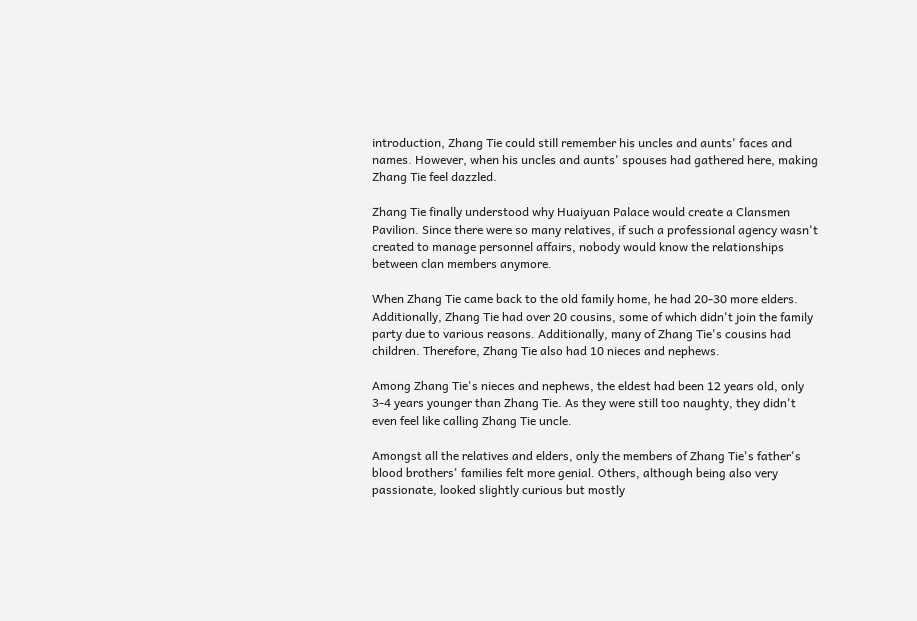introduction, Zhang Tie could still remember his uncles and aunts' faces and names. However, when his uncles and aunts' spouses had gathered here, making Zhang Tie feel dazzled.

Zhang Tie finally understood why Huaiyuan Palace would create a Clansmen Pavilion. Since there were so many relatives, if such a professional agency wasn't created to manage personnel affairs, nobody would know the relationships between clan members anymore.

When Zhang Tie came back to the old family home, he had 20-30 more elders. Additionally, Zhang Tie had over 20 cousins, some of which didn't join the family party due to various reasons. Additionally, many of Zhang Tie's cousins had children. Therefore, Zhang Tie also had 10 nieces and nephews.

Among Zhang Tie's nieces and nephews, the eldest had been 12 years old, only 3-4 years younger than Zhang Tie. As they were still too naughty, they didn't even feel like calling Zhang Tie uncle.

Amongst all the relatives and elders, only the members of Zhang Tie's father's blood brothers' families felt more genial. Others, although being also very passionate, looked slightly curious but mostly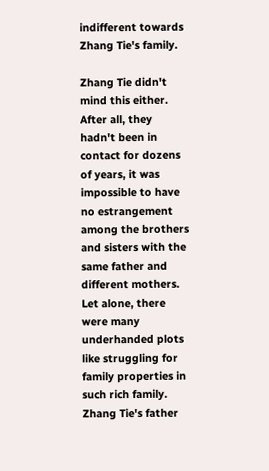indifferent towards Zhang Tie's family.

Zhang Tie didn't mind this either. After all, they hadn't been in contact for dozens of years, it was impossible to have no estrangement among the brothers and sisters with the same father and different mothers. Let alone, there were many underhanded plots like struggling for family properties in such rich family. Zhang Tie's father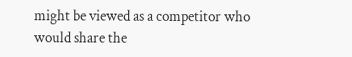might be viewed as a competitor who would share the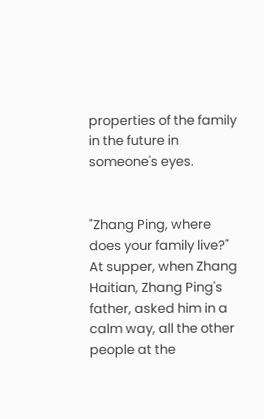properties of the family in the future in someone's eyes.


"Zhang Ping, where does your family live?" At supper, when Zhang Haitian, Zhang Ping's father, asked him in a calm way, all the other people at the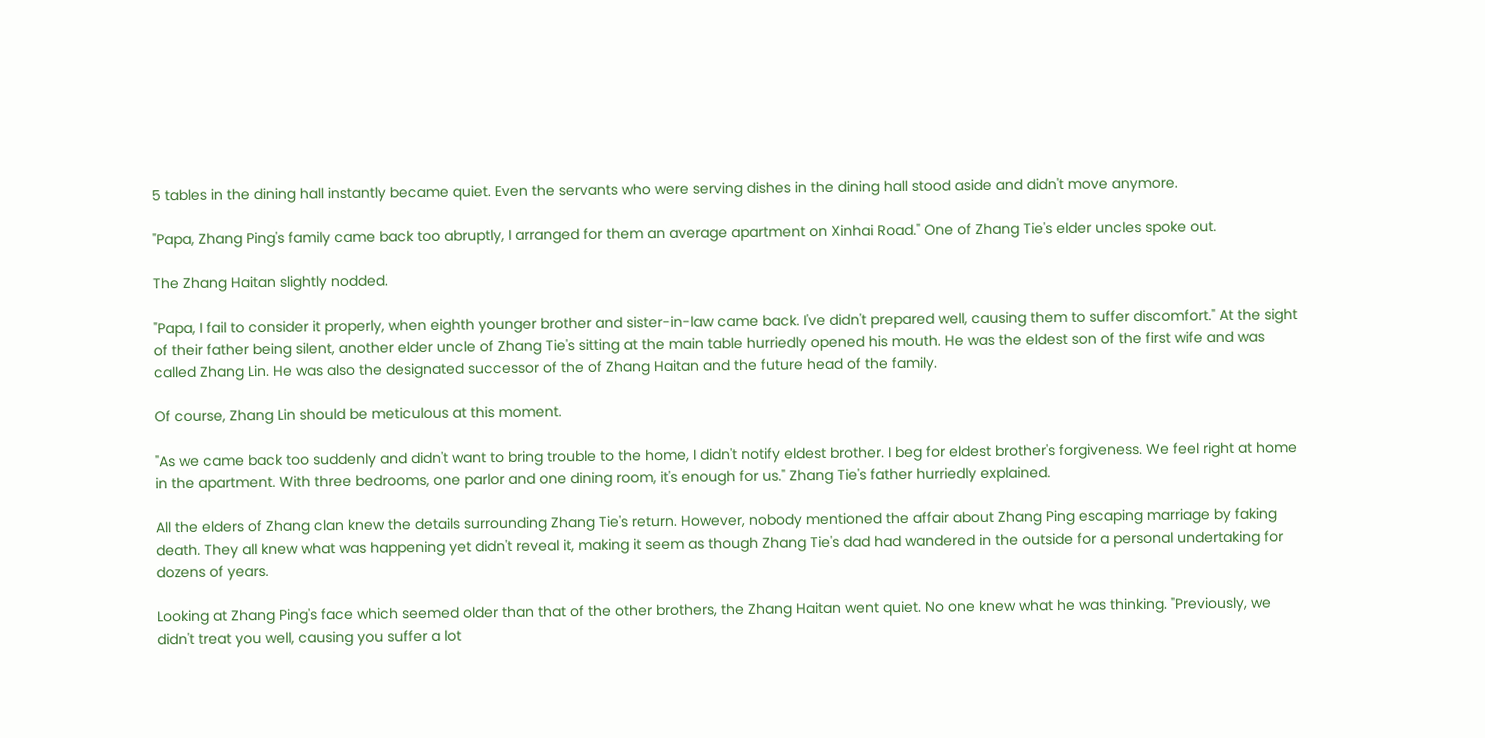5 tables in the dining hall instantly became quiet. Even the servants who were serving dishes in the dining hall stood aside and didn't move anymore.

"Papa, Zhang Ping's family came back too abruptly, I arranged for them an average apartment on Xinhai Road." One of Zhang Tie's elder uncles spoke out.

The Zhang Haitan slightly nodded.

"Papa, I fail to consider it properly, when eighth younger brother and sister-in-law came back. I've didn't prepared well, causing them to suffer discomfort." At the sight of their father being silent, another elder uncle of Zhang Tie's sitting at the main table hurriedly opened his mouth. He was the eldest son of the first wife and was called Zhang Lin. He was also the designated successor of the of Zhang Haitan and the future head of the family.

Of course, Zhang Lin should be meticulous at this moment.

"As we came back too suddenly and didn't want to bring trouble to the home, I didn't notify eldest brother. I beg for eldest brother's forgiveness. We feel right at home in the apartment. With three bedrooms, one parlor and one dining room, it's enough for us." Zhang Tie's father hurriedly explained.

All the elders of Zhang clan knew the details surrounding Zhang Tie's return. However, nobody mentioned the affair about Zhang Ping escaping marriage by faking death. They all knew what was happening yet didn't reveal it, making it seem as though Zhang Tie's dad had wandered in the outside for a personal undertaking for dozens of years.

Looking at Zhang Ping's face which seemed older than that of the other brothers, the Zhang Haitan went quiet. No one knew what he was thinking. "Previously, we didn't treat you well, causing you suffer a lot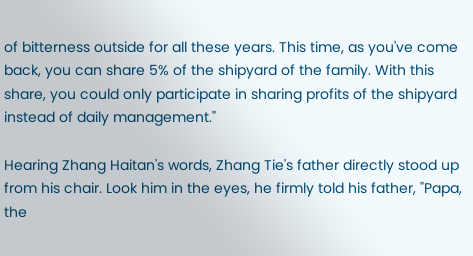of bitterness outside for all these years. This time, as you've come back, you can share 5% of the shipyard of the family. With this share, you could only participate in sharing profits of the shipyard instead of daily management."

Hearing Zhang Haitan's words, Zhang Tie's father directly stood up from his chair. Look him in the eyes, he firmly told his father, "Papa, the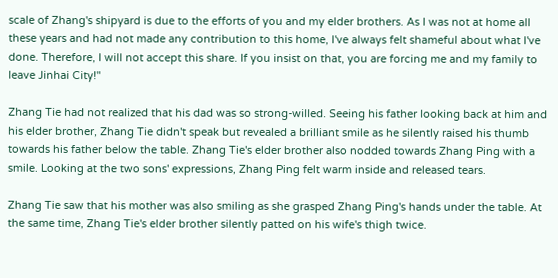scale of Zhang's shipyard is due to the efforts of you and my elder brothers. As I was not at home all these years and had not made any contribution to this home, I've always felt shameful about what I've done. Therefore, I will not accept this share. If you insist on that, you are forcing me and my family to leave Jinhai City!"

Zhang Tie had not realized that his dad was so strong-willed. Seeing his father looking back at him and his elder brother, Zhang Tie didn't speak but revealed a brilliant smile as he silently raised his thumb towards his father below the table. Zhang Tie's elder brother also nodded towards Zhang Ping with a smile. Looking at the two sons' expressions, Zhang Ping felt warm inside and released tears.

Zhang Tie saw that his mother was also smiling as she grasped Zhang Ping's hands under the table. At the same time, Zhang Tie's elder brother silently patted on his wife's thigh twice.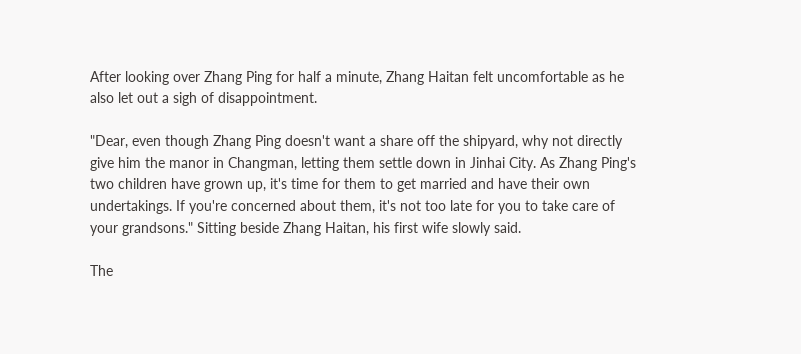After looking over Zhang Ping for half a minute, Zhang Haitan felt uncomfortable as he also let out a sigh of disappointment.

"Dear, even though Zhang Ping doesn't want a share off the shipyard, why not directly give him the manor in Changman, letting them settle down in Jinhai City. As Zhang Ping's two children have grown up, it's time for them to get married and have their own undertakings. If you're concerned about them, it's not too late for you to take care of your grandsons." Sitting beside Zhang Haitan, his first wife slowly said.

The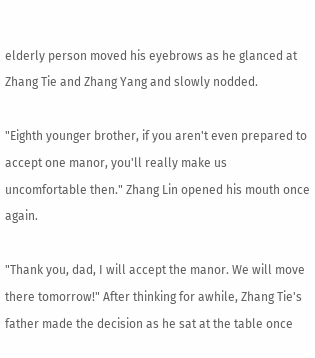elderly person moved his eyebrows as he glanced at Zhang Tie and Zhang Yang and slowly nodded.

"Eighth younger brother, if you aren't even prepared to accept one manor, you'll really make us uncomfortable then." Zhang Lin opened his mouth once again.

"Thank you, dad, I will accept the manor. We will move there tomorrow!" After thinking for awhile, Zhang Tie's father made the decision as he sat at the table once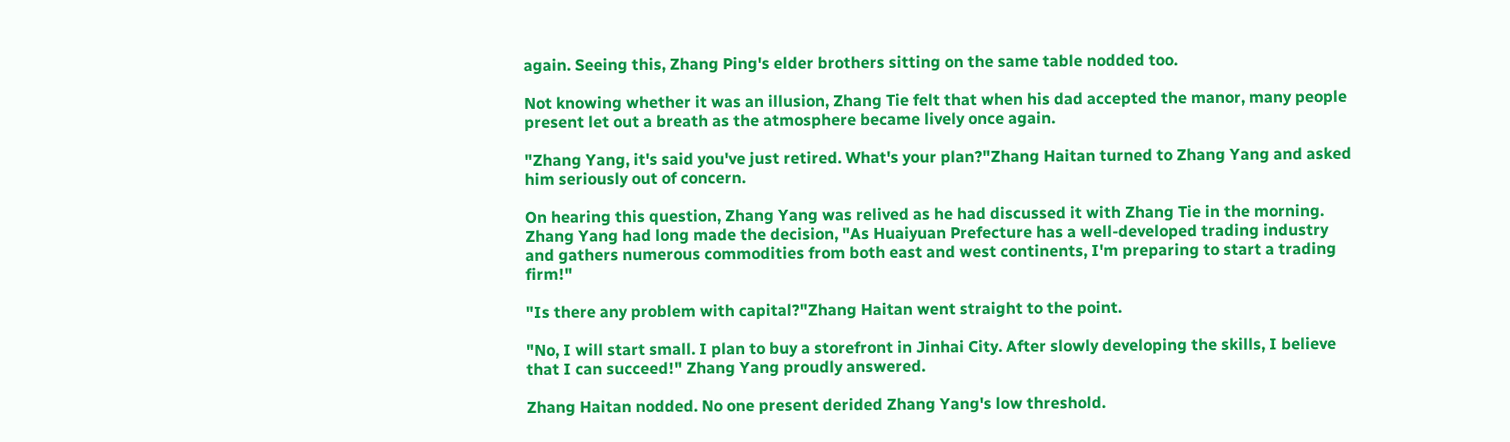again. Seeing this, Zhang Ping's elder brothers sitting on the same table nodded too.

Not knowing whether it was an illusion, Zhang Tie felt that when his dad accepted the manor, many people present let out a breath as the atmosphere became lively once again.

"Zhang Yang, it's said you've just retired. What's your plan?"Zhang Haitan turned to Zhang Yang and asked him seriously out of concern.

On hearing this question, Zhang Yang was relived as he had discussed it with Zhang Tie in the morning. Zhang Yang had long made the decision, "As Huaiyuan Prefecture has a well-developed trading industry and gathers numerous commodities from both east and west continents, I'm preparing to start a trading firm!"

"Is there any problem with capital?"Zhang Haitan went straight to the point.

"No, I will start small. I plan to buy a storefront in Jinhai City. After slowly developing the skills, I believe that I can succeed!" Zhang Yang proudly answered.

Zhang Haitan nodded. No one present derided Zhang Yang's low threshold.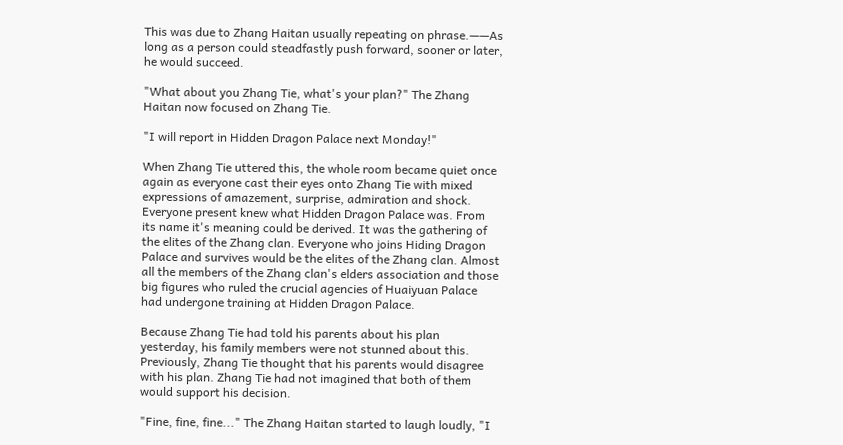This was due to Zhang Haitan usually repeating on phrase.——As long as a person could steadfastly push forward, sooner or later, he would succeed.

"What about you Zhang Tie, what's your plan?" The Zhang Haitan now focused on Zhang Tie.

"I will report in Hidden Dragon Palace next Monday!"

When Zhang Tie uttered this, the whole room became quiet once again as everyone cast their eyes onto Zhang Tie with mixed expressions of amazement, surprise, admiration and shock. Everyone present knew what Hidden Dragon Palace was. From its name it's meaning could be derived. It was the gathering of the elites of the Zhang clan. Everyone who joins Hiding Dragon Palace and survives would be the elites of the Zhang clan. Almost all the members of the Zhang clan's elders association and those big figures who ruled the crucial agencies of Huaiyuan Palace had undergone training at Hidden Dragon Palace.

Because Zhang Tie had told his parents about his plan yesterday, his family members were not stunned about this. Previously, Zhang Tie thought that his parents would disagree with his plan. Zhang Tie had not imagined that both of them would support his decision.

"Fine, fine, fine..." The Zhang Haitan started to laugh loudly, "I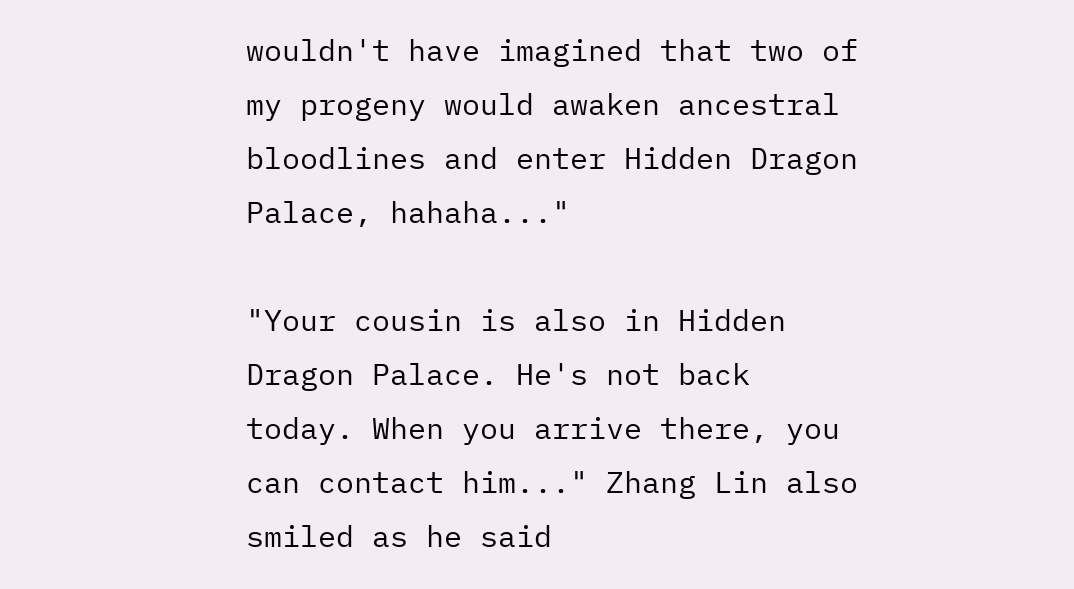wouldn't have imagined that two of my progeny would awaken ancestral bloodlines and enter Hidden Dragon Palace, hahaha..."

"Your cousin is also in Hidden Dragon Palace. He's not back today. When you arrive there, you can contact him..." Zhang Lin also smiled as he said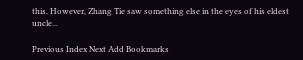this. However, Zhang Tie saw something else in the eyes of his eldest uncle...

Previous Index Next Add Bookmarks